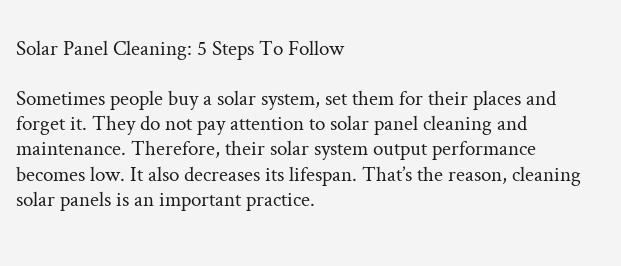Solar Panel Cleaning: 5 Steps To Follow

Sometimes people buy a solar system, set them for their places and forget it. They do not pay attention to solar panel cleaning and maintenance. Therefore, their solar system output performance becomes low. It also decreases its lifespan. That’s the reason, cleaning solar panels is an important practice.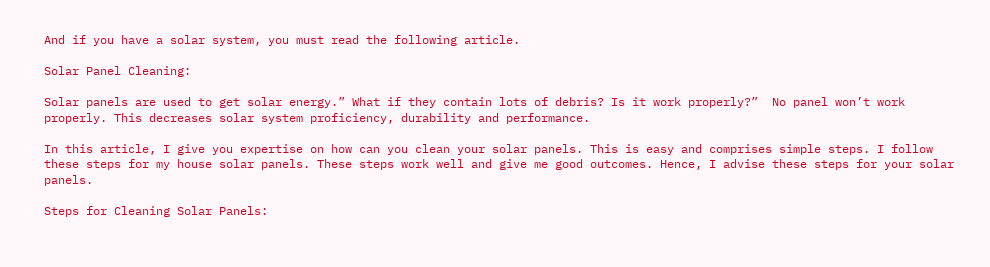And if you have a solar system, you must read the following article.

Solar Panel Cleaning:

Solar panels are used to get solar energy.” What if they contain lots of debris? Is it work properly?”  No panel won’t work properly. This decreases solar system proficiency, durability and performance.

In this article, I give you expertise on how can you clean your solar panels. This is easy and comprises simple steps. I follow these steps for my house solar panels. These steps work well and give me good outcomes. Hence, I advise these steps for your solar panels.

Steps for Cleaning Solar Panels: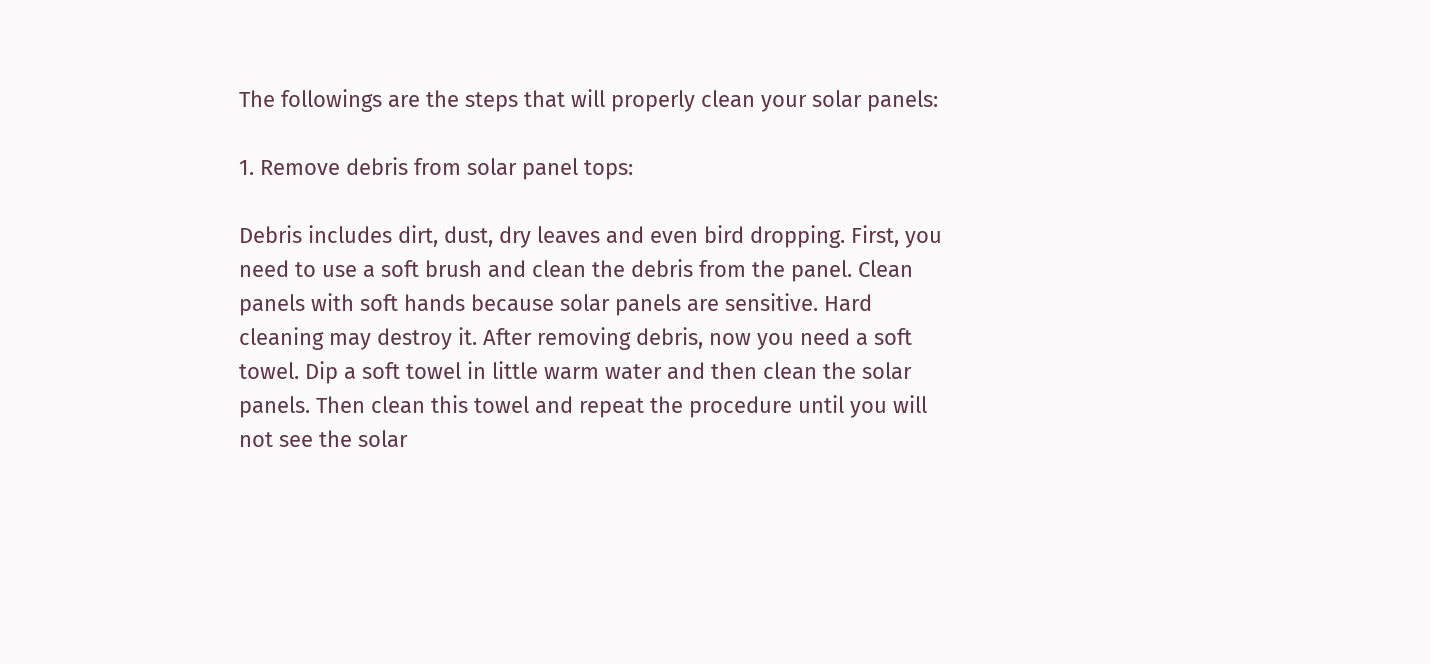The followings are the steps that will properly clean your solar panels:

1. Remove debris from solar panel tops:

Debris includes dirt, dust, dry leaves and even bird dropping. First, you need to use a soft brush and clean the debris from the panel. Clean panels with soft hands because solar panels are sensitive. Hard cleaning may destroy it. After removing debris, now you need a soft towel. Dip a soft towel in little warm water and then clean the solar panels. Then clean this towel and repeat the procedure until you will not see the solar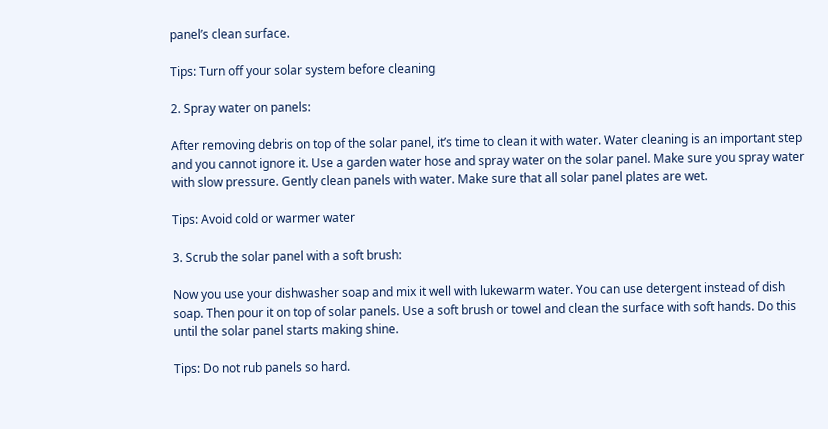panel’s clean surface.

Tips: Turn off your solar system before cleaning

2. Spray water on panels:

After removing debris on top of the solar panel, it’s time to clean it with water. Water cleaning is an important step and you cannot ignore it. Use a garden water hose and spray water on the solar panel. Make sure you spray water with slow pressure. Gently clean panels with water. Make sure that all solar panel plates are wet.

Tips: Avoid cold or warmer water

3. Scrub the solar panel with a soft brush:

Now you use your dishwasher soap and mix it well with lukewarm water. You can use detergent instead of dish soap. Then pour it on top of solar panels. Use a soft brush or towel and clean the surface with soft hands. Do this until the solar panel starts making shine.

Tips: Do not rub panels so hard.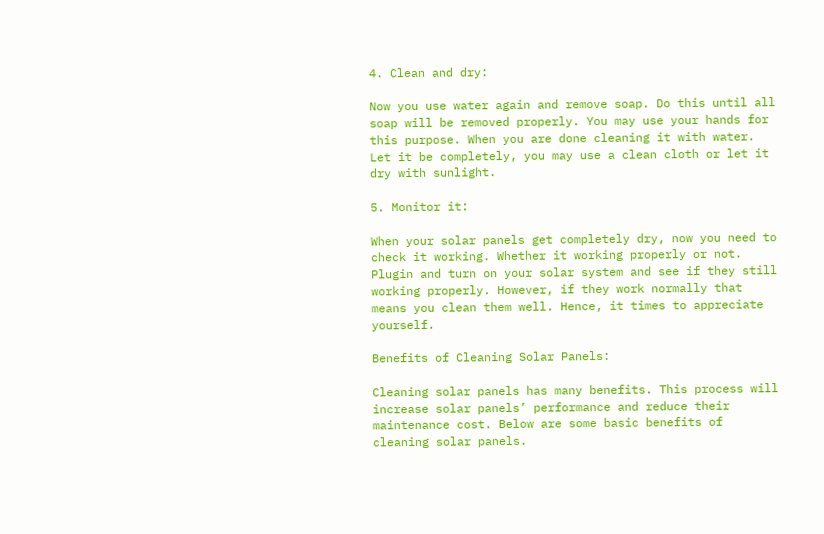4. Clean and dry:

Now you use water again and remove soap. Do this until all soap will be removed properly. You may use your hands for this purpose. When you are done cleaning it with water. Let it be completely, you may use a clean cloth or let it dry with sunlight.

5. Monitor it:

When your solar panels get completely dry, now you need to check it working. Whether it working properly or not. Plugin and turn on your solar system and see if they still working properly. However, if they work normally that means you clean them well. Hence, it times to appreciate yourself.

Benefits of Cleaning Solar Panels:

Cleaning solar panels has many benefits. This process will increase solar panels’ performance and reduce their maintenance cost. Below are some basic benefits of cleaning solar panels.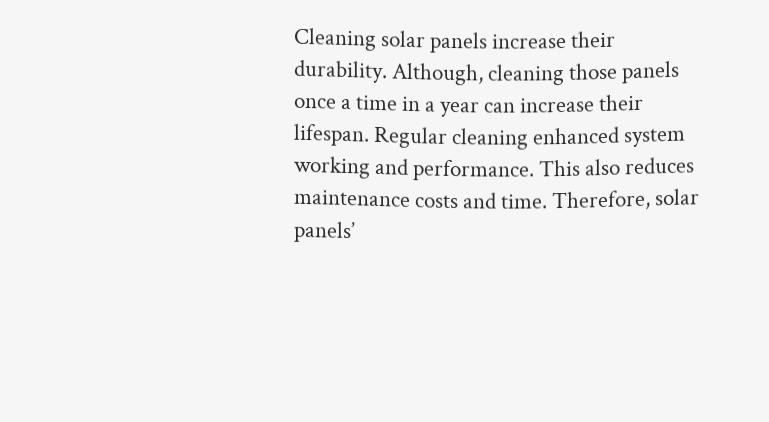Cleaning solar panels increase their durability. Although, cleaning those panels once a time in a year can increase their lifespan. Regular cleaning enhanced system working and performance. This also reduces maintenance costs and time. Therefore, solar panels’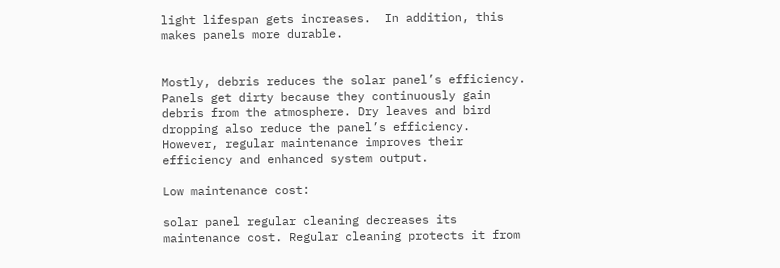light lifespan gets increases.  In addition, this makes panels more durable.


Mostly, debris reduces the solar panel’s efficiency. Panels get dirty because they continuously gain debris from the atmosphere. Dry leaves and bird dropping also reduce the panel’s efficiency. However, regular maintenance improves their efficiency and enhanced system output.

Low maintenance cost:

solar panel regular cleaning decreases its maintenance cost. Regular cleaning protects it from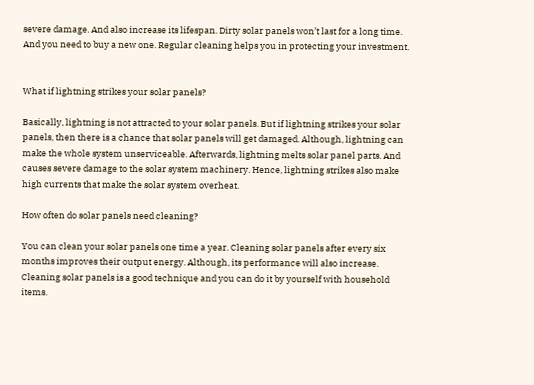severe damage. And also increase its lifespan. Dirty solar panels won’t last for a long time. And you need to buy a new one. Regular cleaning helps you in protecting your investment.


What if lightning strikes your solar panels?

Basically, lightning is not attracted to your solar panels. But if lightning strikes your solar panels, then there is a chance that solar panels will get damaged. Although, lightning can make the whole system unserviceable. Afterwards, lightning melts solar panel parts. And causes severe damage to the solar system machinery. Hence, lightning strikes also make high currents that make the solar system overheat.

How often do solar panels need cleaning?

You can clean your solar panels one time a year. Cleaning solar panels after every six months improves their output energy. Although, its performance will also increase. Cleaning solar panels is a good technique and you can do it by yourself with household items.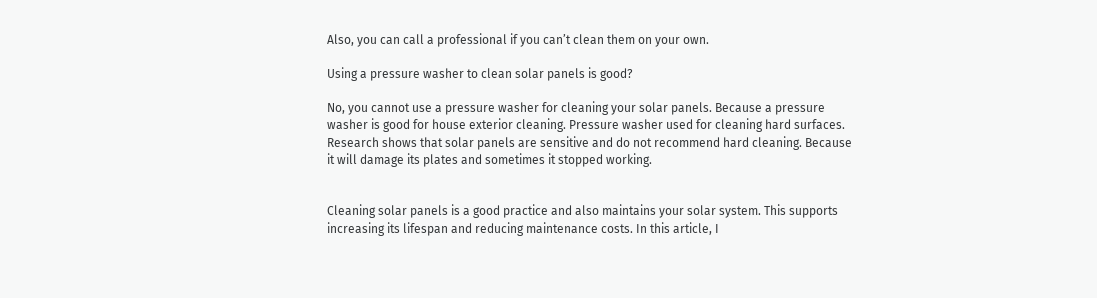Also, you can call a professional if you can’t clean them on your own.

Using a pressure washer to clean solar panels is good?

No, you cannot use a pressure washer for cleaning your solar panels. Because a pressure washer is good for house exterior cleaning. Pressure washer used for cleaning hard surfaces. Research shows that solar panels are sensitive and do not recommend hard cleaning. Because it will damage its plates and sometimes it stopped working.


Cleaning solar panels is a good practice and also maintains your solar system. This supports increasing its lifespan and reducing maintenance costs. In this article, I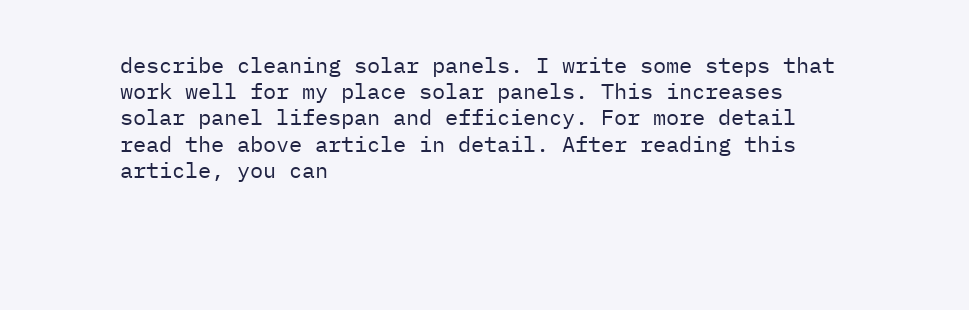describe cleaning solar panels. I write some steps that work well for my place solar panels. This increases solar panel lifespan and efficiency. For more detail read the above article in detail. After reading this article, you can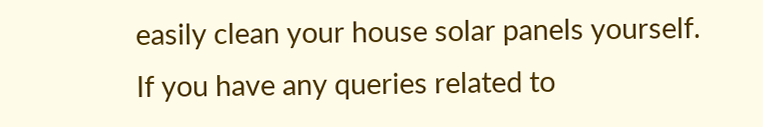easily clean your house solar panels yourself. If you have any queries related to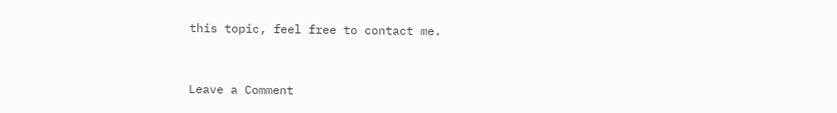this topic, feel free to contact me.


Leave a Comment